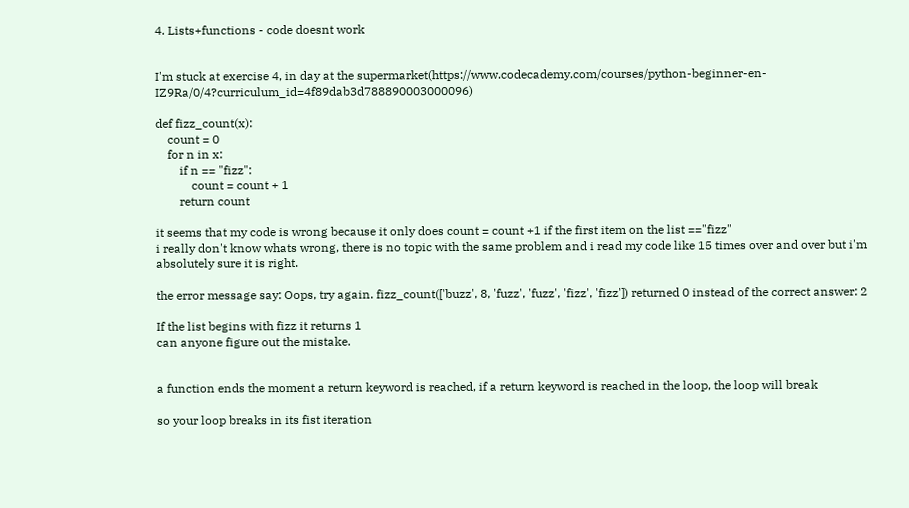4. Lists+functions - code doesnt work


I'm stuck at exercise 4, in day at the supermarket(https://www.codecademy.com/courses/python-beginner-en-IZ9Ra/0/4?curriculum_id=4f89dab3d788890003000096)

def fizz_count(x):
    count = 0
    for n in x:
        if n == "fizz":
            count = count + 1
        return count

it seems that my code is wrong because it only does count = count +1 if the first item on the list =="fizz"
i really don't know whats wrong, there is no topic with the same problem and i read my code like 15 times over and over but i'm absolutely sure it is right.

the error message say: Oops, try again. fizz_count(['buzz', 8, 'fuzz', 'fuzz', 'fizz', 'fizz']) returned 0 instead of the correct answer: 2

If the list begins with fizz it returns 1
can anyone figure out the mistake.


a function ends the moment a return keyword is reached, if a return keyword is reached in the loop, the loop will break

so your loop breaks in its fist iteration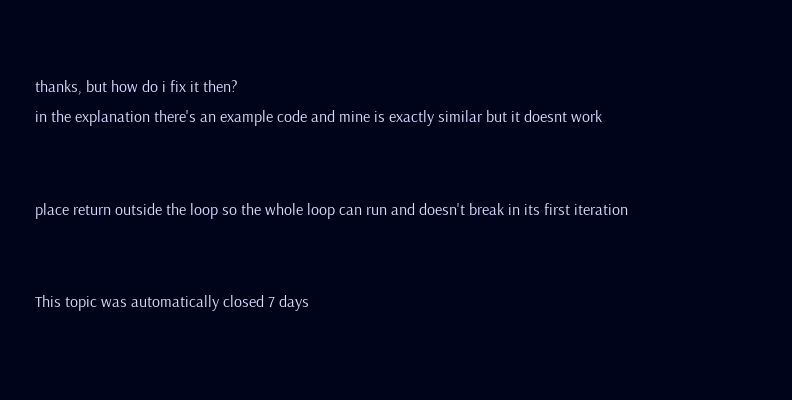thanks, but how do i fix it then?
in the explanation there's an example code and mine is exactly similar but it doesnt work


place return outside the loop so the whole loop can run and doesn't break in its first iteration


This topic was automatically closed 7 days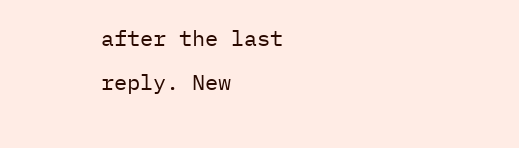after the last reply. New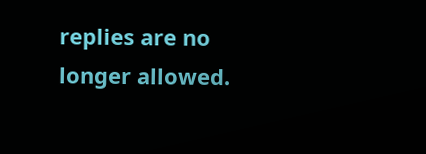replies are no longer allowed.